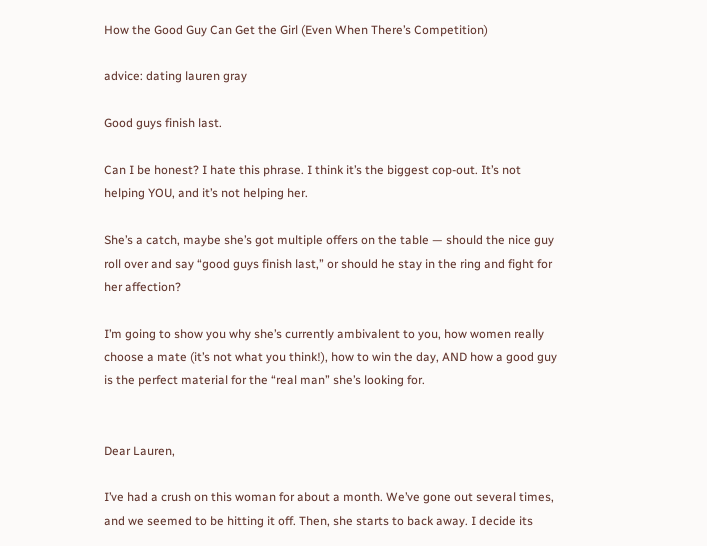How the Good Guy Can Get the Girl (Even When There’s Competition)

advice: dating lauren gray

Good guys finish last.

Can I be honest? I hate this phrase. I think it’s the biggest cop-out. It’s not helping YOU, and it’s not helping her.

She’s a catch, maybe she’s got multiple offers on the table — should the nice guy roll over and say “good guys finish last,” or should he stay in the ring and fight for her affection?

I’m going to show you why she’s currently ambivalent to you, how women really choose a mate (it’s not what you think!), how to win the day, AND how a good guy is the perfect material for the “real man” she’s looking for.


Dear Lauren,

I’ve had a crush on this woman for about a month. We’ve gone out several times, and we seemed to be hitting it off. Then, she starts to back away. I decide its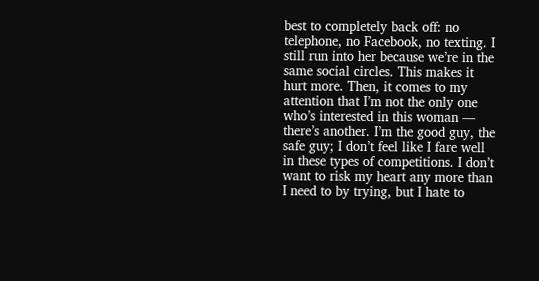best to completely back off: no telephone, no Facebook, no texting. I still run into her because we’re in the same social circles. This makes it hurt more. Then, it comes to my attention that I’m not the only one who’s interested in this woman — there’s another. I’m the good guy, the safe guy; I don’t feel like I fare well in these types of competitions. I don’t want to risk my heart any more than I need to by trying, but I hate to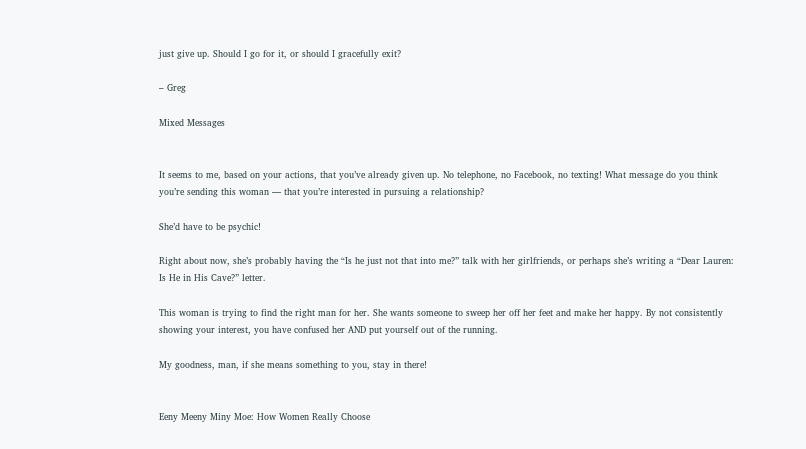just give up. Should I go for it, or should I gracefully exit?

– Greg

Mixed Messages


It seems to me, based on your actions, that you’ve already given up. No telephone, no Facebook, no texting! What message do you think you’re sending this woman — that you’re interested in pursuing a relationship?

She’d have to be psychic!

Right about now, she’s probably having the “Is he just not that into me?” talk with her girlfriends, or perhaps she’s writing a “Dear Lauren: Is He in His Cave?” letter.

This woman is trying to find the right man for her. She wants someone to sweep her off her feet and make her happy. By not consistently showing your interest, you have confused her AND put yourself out of the running.

My goodness, man, if she means something to you, stay in there!


Eeny Meeny Miny Moe: How Women Really Choose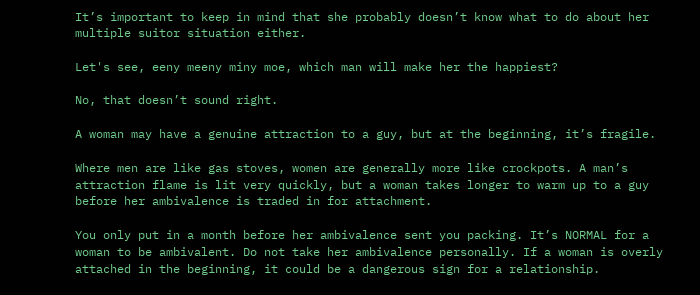It’s important to keep in mind that she probably doesn’t know what to do about her multiple suitor situation either.

Let's see, eeny meeny miny moe, which man will make her the happiest?

No, that doesn’t sound right.

A woman may have a genuine attraction to a guy, but at the beginning, it’s fragile.

Where men are like gas stoves, women are generally more like crockpots. A man’s attraction flame is lit very quickly, but a woman takes longer to warm up to a guy before her ambivalence is traded in for attachment.

You only put in a month before her ambivalence sent you packing. It’s NORMAL for a woman to be ambivalent. Do not take her ambivalence personally. If a woman is overly attached in the beginning, it could be a dangerous sign for a relationship.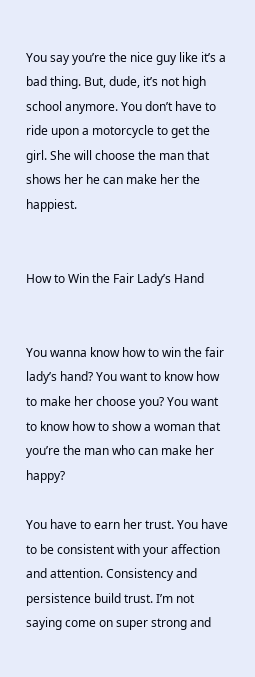You say you’re the nice guy like it’s a bad thing. But, dude, it’s not high school anymore. You don’t have to ride upon a motorcycle to get the girl. She will choose the man that shows her he can make her the happiest.


How to Win the Fair Lady’s Hand


You wanna know how to win the fair lady’s hand? You want to know how to make her choose you? You want to know how to show a woman that you’re the man who can make her happy?

You have to earn her trust. You have to be consistent with your affection and attention. Consistency and persistence build trust. I’m not saying come on super strong and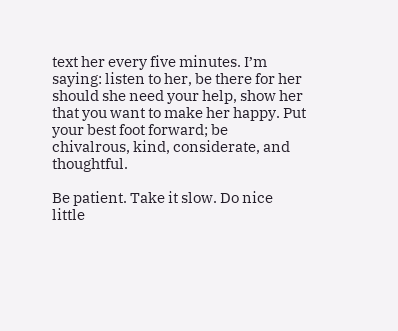text her every five minutes. I’m saying: listen to her, be there for her should she need your help, show her that you want to make her happy. Put your best foot forward; be chivalrous, kind, considerate, and thoughtful.

Be patient. Take it slow. Do nice little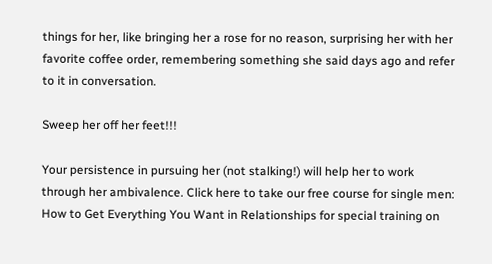things for her, like bringing her a rose for no reason, surprising her with her favorite coffee order, remembering something she said days ago and refer to it in conversation.

Sweep her off her feet!!!

Your persistence in pursuing her (not stalking!) will help her to work through her ambivalence. Click here to take our free course for single men: How to Get Everything You Want in Relationships for special training on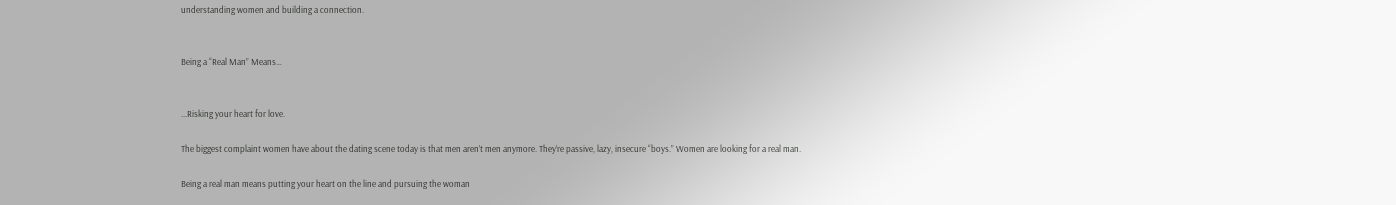understanding women and building a connection.


Being a “Real Man” Means…


...Risking your heart for love.

The biggest complaint women have about the dating scene today is that men aren’t men anymore. They’re passive, lazy, insecure “boys.” Women are looking for a real man.

Being a real man means putting your heart on the line and pursuing the woman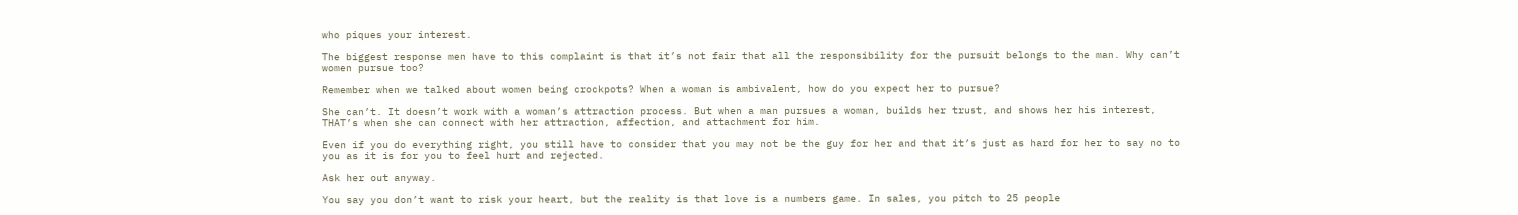who piques your interest.

The biggest response men have to this complaint is that it’s not fair that all the responsibility for the pursuit belongs to the man. Why can’t women pursue too?

Remember when we talked about women being crockpots? When a woman is ambivalent, how do you expect her to pursue?

She can’t. It doesn’t work with a woman’s attraction process. But when a man pursues a woman, builds her trust, and shows her his interest, THAT’s when she can connect with her attraction, affection, and attachment for him.

Even if you do everything right, you still have to consider that you may not be the guy for her and that it’s just as hard for her to say no to you as it is for you to feel hurt and rejected.

Ask her out anyway.

You say you don’t want to risk your heart, but the reality is that love is a numbers game. In sales, you pitch to 25 people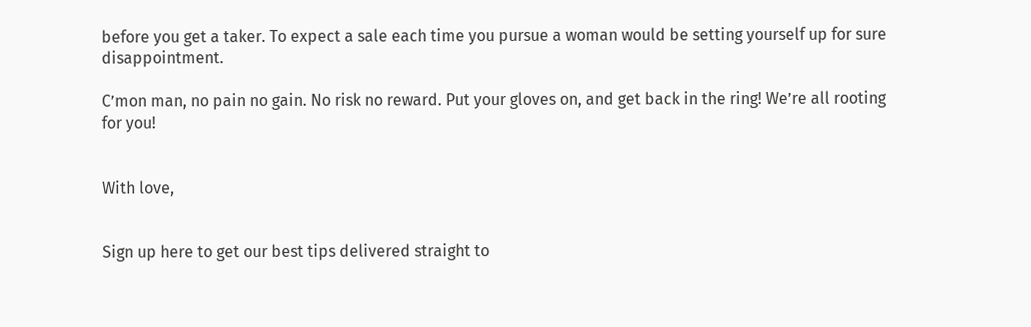before you get a taker. To expect a sale each time you pursue a woman would be setting yourself up for sure disappointment.

C’mon man, no pain no gain. No risk no reward. Put your gloves on, and get back in the ring! We’re all rooting for you!


With love,


Sign up here to get our best tips delivered straight to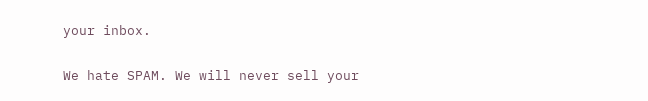your inbox.

We hate SPAM. We will never sell your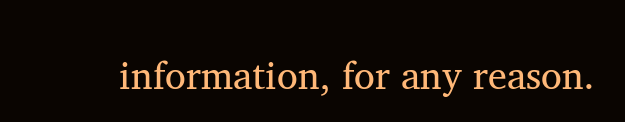information, for any reason.